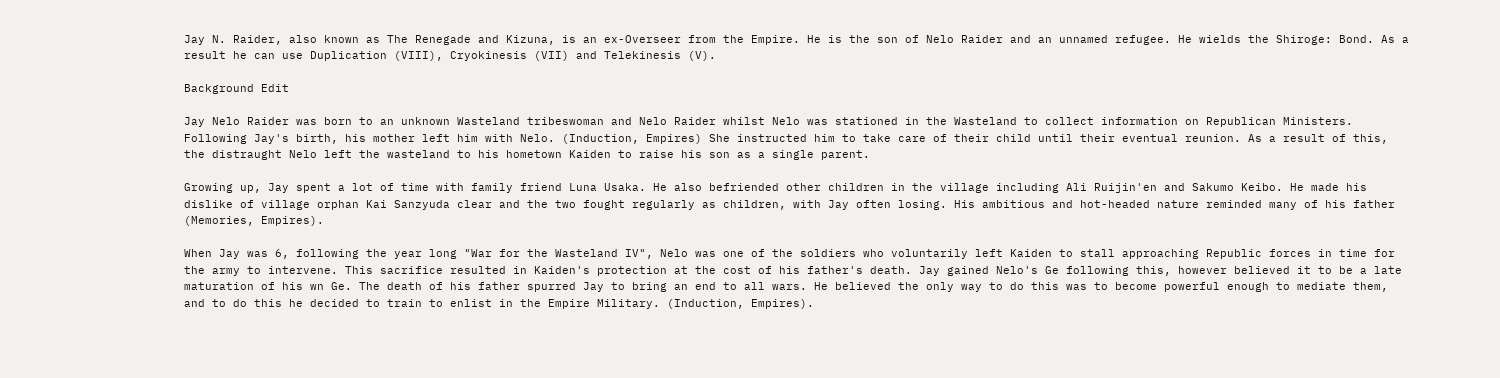Jay N. Raider, also known as The Renegade and Kizuna, is an ex-Overseer from the Empire. He is the son of Nelo Raider and an unnamed refugee. He wields the Shiroge: Bond. As a result he can use Duplication (VIII), Cryokinesis (VII) and Telekinesis (V).

Background Edit

Jay Nelo Raider was born to an unknown Wasteland tribeswoman and Nelo Raider whilst Nelo was stationed in the Wasteland to collect information on Republican Ministers. Following Jay's birth, his mother left him with Nelo. (Induction, Empires) She instructed him to take care of their child until their eventual reunion. As a result of this, the distraught Nelo left the wasteland to his hometown Kaiden to raise his son as a single parent.

Growing up, Jay spent a lot of time with family friend Luna Usaka. He also befriended other children in the village including Ali Ruijin'en and Sakumo Keibo. He made his dislike of village orphan Kai Sanzyuda clear and the two fought regularly as children, with Jay often losing. His ambitious and hot-headed nature reminded many of his father (Memories, Empires).

When Jay was 6, following the year long "War for the Wasteland IV", Nelo was one of the soldiers who voluntarily left Kaiden to stall approaching Republic forces in time for the army to intervene. This sacrifice resulted in Kaiden's protection at the cost of his father's death. Jay gained Nelo's Ge following this, however believed it to be a late maturation of his wn Ge. The death of his father spurred Jay to bring an end to all wars. He believed the only way to do this was to become powerful enough to mediate them, and to do this he decided to train to enlist in the Empire Military. (Induction, Empires).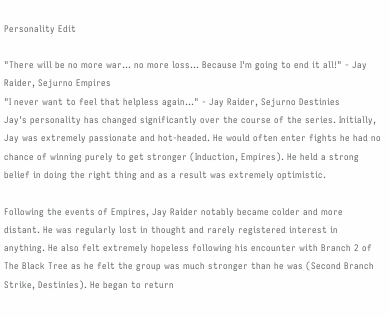Personality Edit

"There will be no more war... no more loss... Because I'm going to end it all!" - Jay Raider, Sejurno Empires
"I never want to feel that helpless again..." - Jay Raider, Sejurno Destinies
Jay's personality has changed significantly over the course of the series. Initially, Jay was extremely passionate and hot-headed. He would often enter fights he had no chance of winning purely to get stronger (Induction, Empires). He held a strong belief in doing the right thing and as a result was extremely optimistic.

Following the events of Empires, Jay Raider notably became colder and more distant. He was regularly lost in thought and rarely registered interest in anything. He also felt extremely hopeless following his encounter with Branch 2 of The Black Tree as he felt the group was much stronger than he was (Second Branch Strike, Destinies). He began to return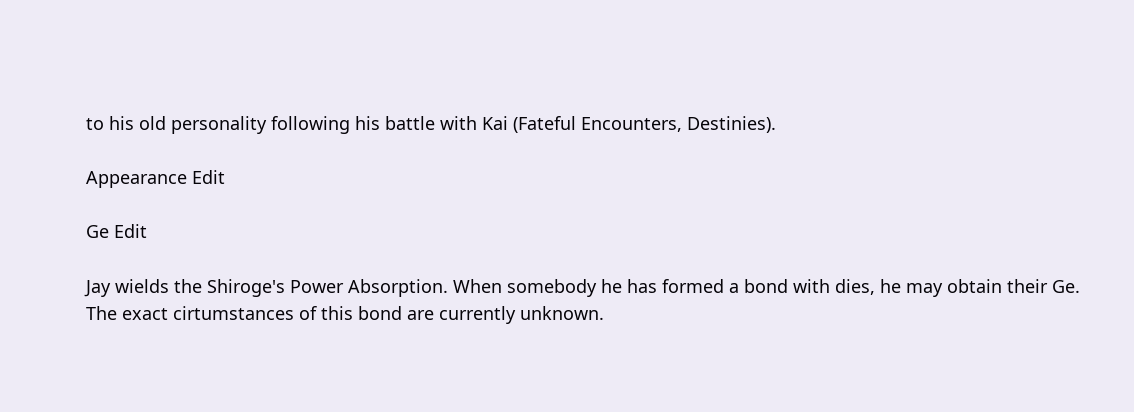to his old personality following his battle with Kai (Fateful Encounters, Destinies).

Appearance Edit

Ge Edit

Jay wields the Shiroge's Power Absorption. When somebody he has formed a bond with dies, he may obtain their Ge. The exact cirtumstances of this bond are currently unknown.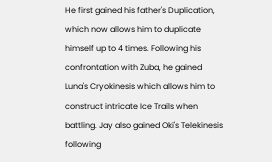He first gained his father's Duplication, which now allows him to duplicate himself up to 4 times. Following his confrontation with Zuba, he gained Luna's Cryokinesis which allows him to construct intricate Ice Trails when battling. Jay also gained Oki's Telekinesis following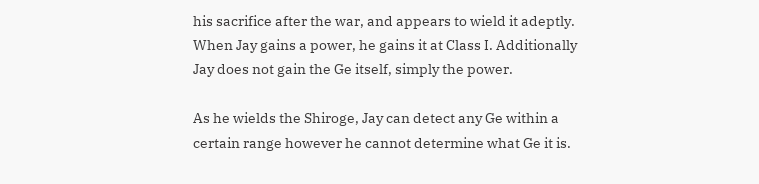his sacrifice after the war, and appears to wield it adeptly. When Jay gains a power, he gains it at Class I. Additionally Jay does not gain the Ge itself, simply the power.

As he wields the Shiroge, Jay can detect any Ge within a certain range however he cannot determine what Ge it is.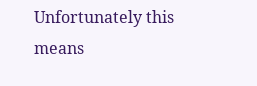Unfortunately this means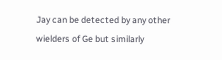Jay can be detected by any other wielders of Ge but similarly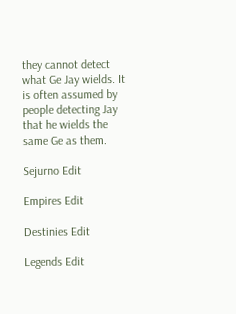they cannot detect what Ge Jay wields. It is often assumed by people detecting Jay that he wields the same Ge as them.

Sejurno Edit

Empires Edit

Destinies Edit

Legends Edit